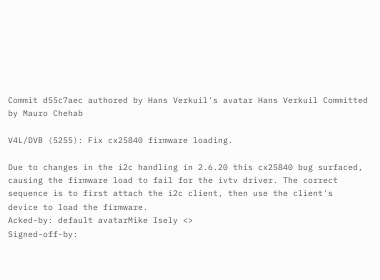Commit d55c7aec authored by Hans Verkuil's avatar Hans Verkuil Committed by Mauro Chehab

V4L/DVB (5255): Fix cx25840 firmware loading.

Due to changes in the i2c handling in 2.6.20 this cx25840 bug surfaced,
causing the firmware load to fail for the ivtv driver. The correct
sequence is to first attach the i2c client, then use the client's
device to load the firmware.
Acked-by: default avatarMike Isely <>
Signed-off-by: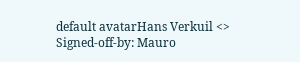default avatarHans Verkuil <>
Signed-off-by: Mauro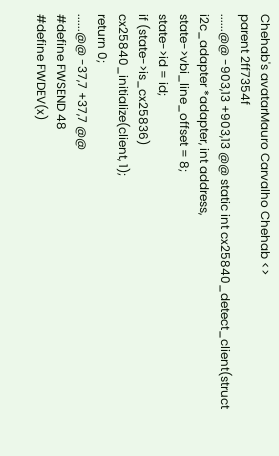Chehab's avatarMauro Carvalho Chehab <>
parent 2ff7354f
......@@ -903,13 +903,13 @@ static int cx25840_detect_client(struct i2c_adapter *adapter, int address,
state->vbi_line_offset = 8;
state->id = id;
if (state->is_cx25836)
cx25840_initialize(client, 1);
return 0;
......@@ -37,7 +37,7 @@
#define FWSEND 48
#define FWDEV(x)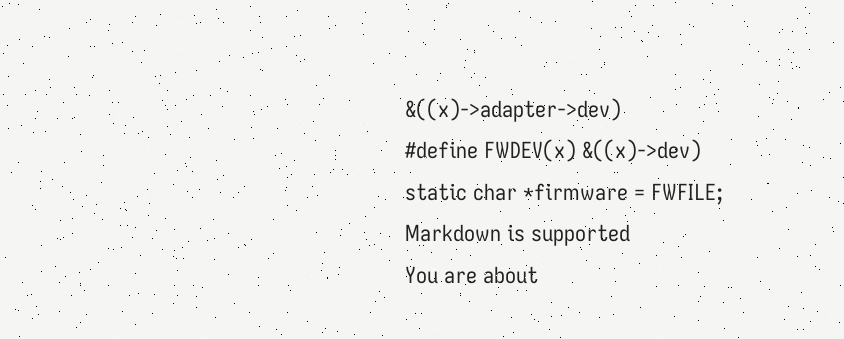&((x)->adapter->dev)
#define FWDEV(x) &((x)->dev)
static char *firmware = FWFILE;
Markdown is supported
You are about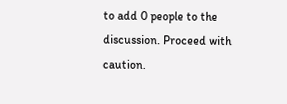to add 0 people to the discussion. Proceed with caution.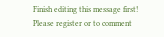Finish editing this message first!
Please register or to comment